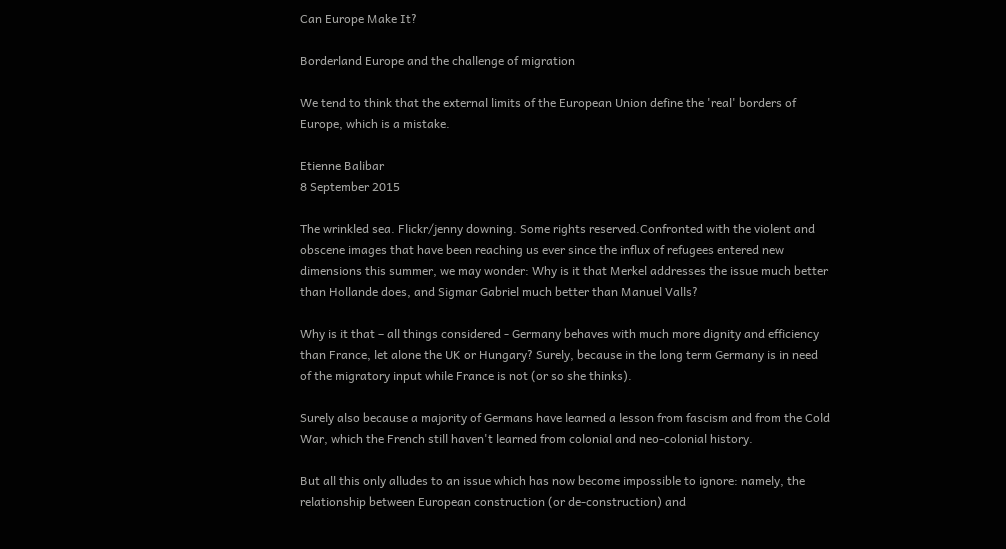Can Europe Make It?

Borderland Europe and the challenge of migration

We tend to think that the external limits of the European Union define the 'real' borders of Europe, which is a mistake.

Etienne Balibar
8 September 2015

The wrinkled sea. Flickr/jenny downing. Some rights reserved.Confronted with the violent and obscene images that have been reaching us ever since the influx of refugees entered new dimensions this summer, we may wonder: Why is it that Merkel addresses the issue much better than Hollande does, and Sigmar Gabriel much better than Manuel Valls?

Why is it that – all things considered - Germany behaves with much more dignity and efficiency than France, let alone the UK or Hungary? Surely, because in the long term Germany is in need of the migratory input while France is not (or so she thinks).

Surely also because a majority of Germans have learned a lesson from fascism and from the Cold War, which the French still haven't learned from colonial and neo-colonial history.

But all this only alludes to an issue which has now become impossible to ignore: namely, the relationship between European construction (or de-construction) and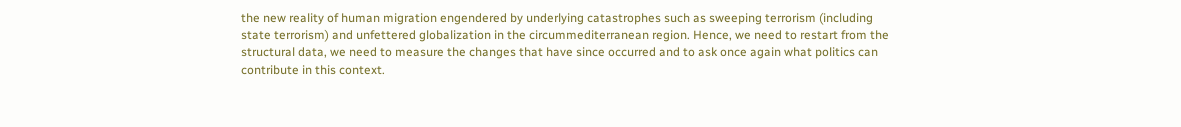the new reality of human migration engendered by underlying catastrophes such as sweeping terrorism (including state terrorism) and unfettered globalization in the circummediterranean region. Hence, we need to restart from the structural data, we need to measure the changes that have since occurred and to ask once again what politics can contribute in this context.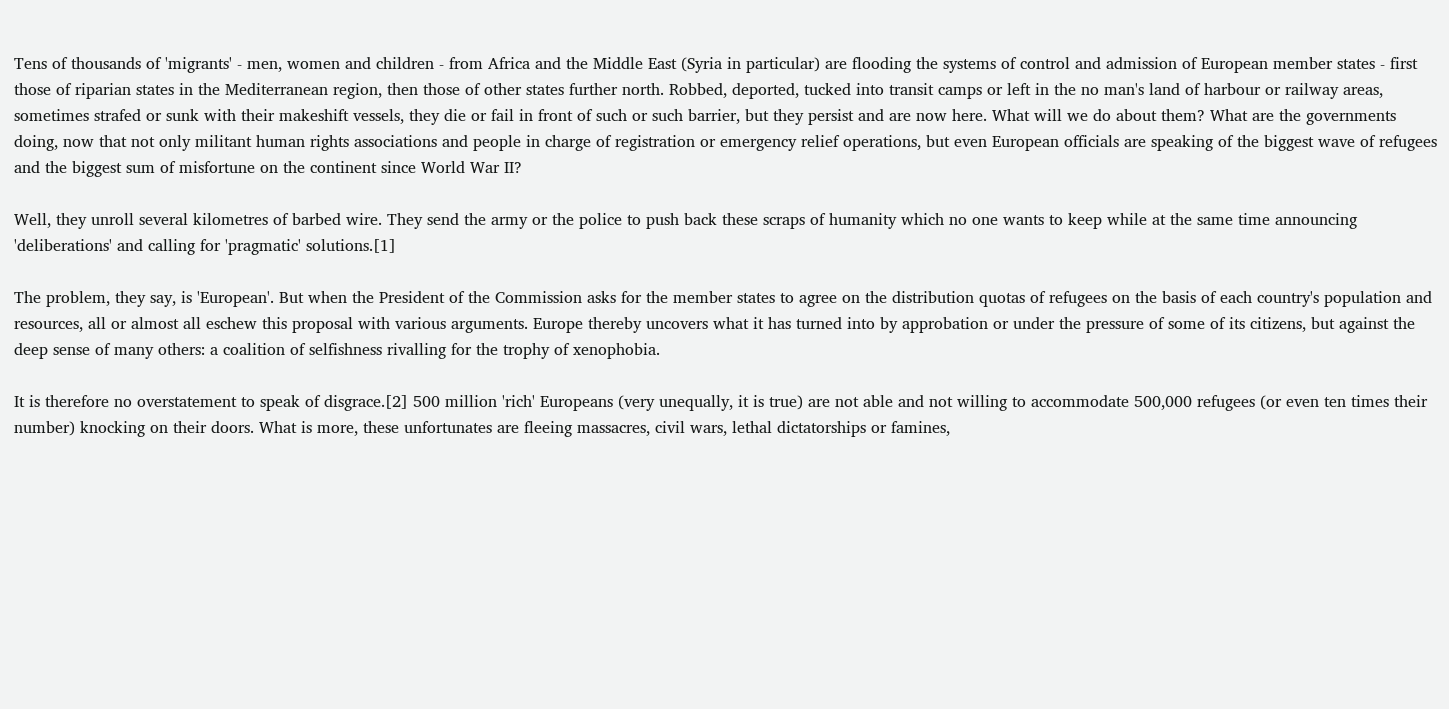Tens of thousands of 'migrants' - men, women and children - from Africa and the Middle East (Syria in particular) are flooding the systems of control and admission of European member states - first those of riparian states in the Mediterranean region, then those of other states further north. Robbed, deported, tucked into transit camps or left in the no man's land of harbour or railway areas, sometimes strafed or sunk with their makeshift vessels, they die or fail in front of such or such barrier, but they persist and are now here. What will we do about them? What are the governments doing, now that not only militant human rights associations and people in charge of registration or emergency relief operations, but even European officials are speaking of the biggest wave of refugees and the biggest sum of misfortune on the continent since World War II?

Well, they unroll several kilometres of barbed wire. They send the army or the police to push back these scraps of humanity which no one wants to keep while at the same time announcing 'deliberations' and calling for 'pragmatic' solutions.[1]

The problem, they say, is 'European'. But when the President of the Commission asks for the member states to agree on the distribution quotas of refugees on the basis of each country's population and resources, all or almost all eschew this proposal with various arguments. Europe thereby uncovers what it has turned into by approbation or under the pressure of some of its citizens, but against the deep sense of many others: a coalition of selfishness rivalling for the trophy of xenophobia.

It is therefore no overstatement to speak of disgrace.[2] 500 million 'rich' Europeans (very unequally, it is true) are not able and not willing to accommodate 500,000 refugees (or even ten times their number) knocking on their doors. What is more, these unfortunates are fleeing massacres, civil wars, lethal dictatorships or famines,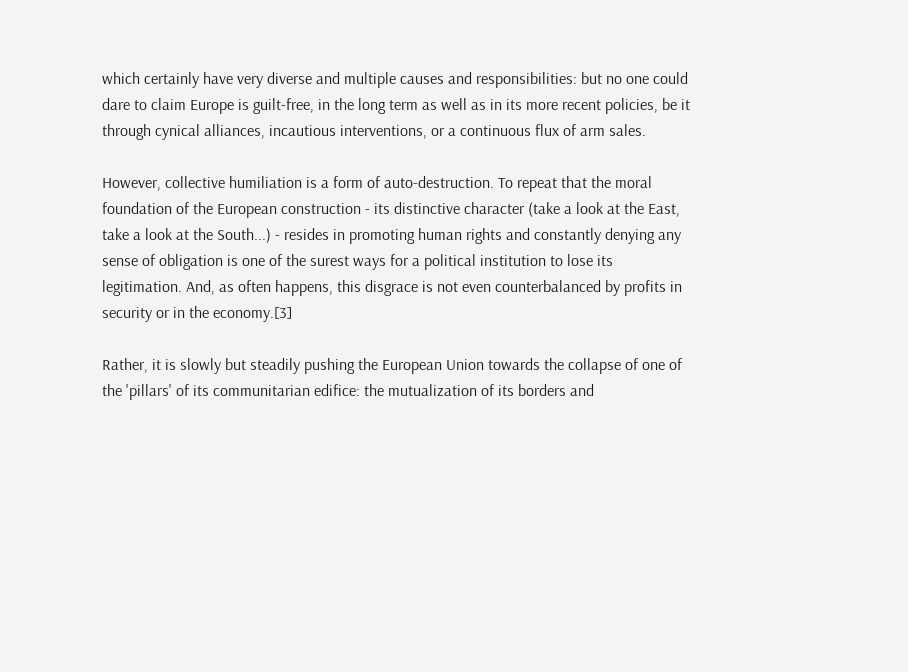which certainly have very diverse and multiple causes and responsibilities: but no one could dare to claim Europe is guilt-free, in the long term as well as in its more recent policies, be it through cynical alliances, incautious interventions, or a continuous flux of arm sales.

However, collective humiliation is a form of auto-destruction. To repeat that the moral foundation of the European construction - its distinctive character (take a look at the East, take a look at the South...) - resides in promoting human rights and constantly denying any sense of obligation is one of the surest ways for a political institution to lose its legitimation. And, as often happens, this disgrace is not even counterbalanced by profits in security or in the economy.[3]

Rather, it is slowly but steadily pushing the European Union towards the collapse of one of the 'pillars' of its communitarian edifice: the mutualization of its borders and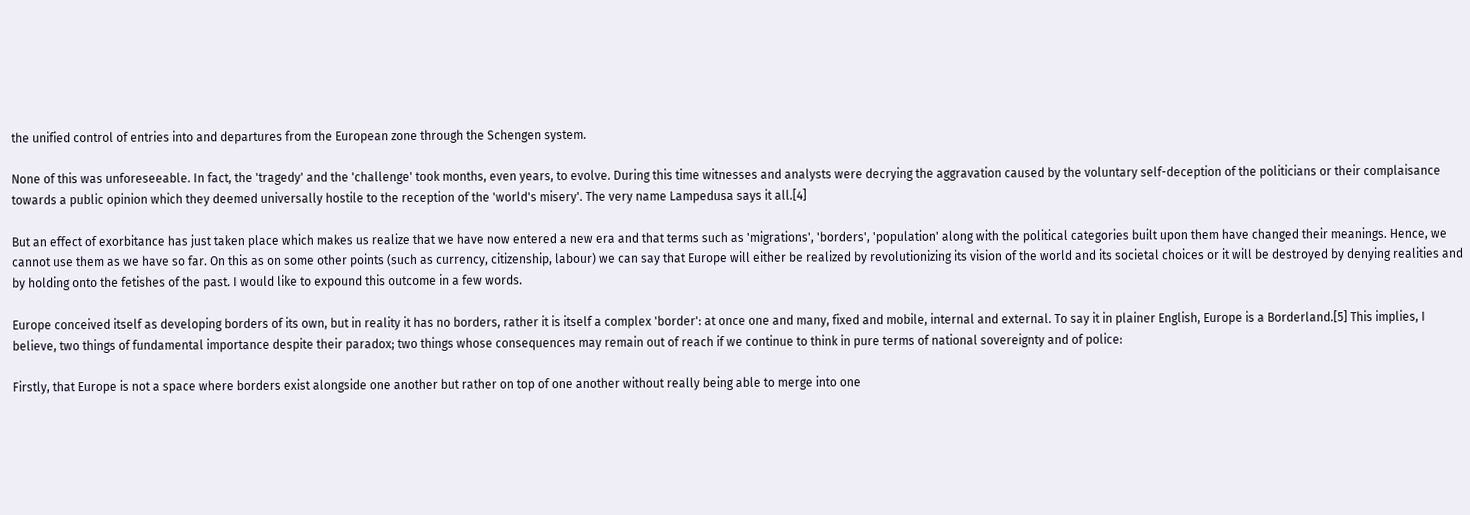the unified control of entries into and departures from the European zone through the Schengen system.

None of this was unforeseeable. In fact, the 'tragedy' and the 'challenge' took months, even years, to evolve. During this time witnesses and analysts were decrying the aggravation caused by the voluntary self-deception of the politicians or their complaisance towards a public opinion which they deemed universally hostile to the reception of the 'world's misery'. The very name Lampedusa says it all.[4]

But an effect of exorbitance has just taken place which makes us realize that we have now entered a new era and that terms such as 'migrations', 'borders', 'population' along with the political categories built upon them have changed their meanings. Hence, we cannot use them as we have so far. On this as on some other points (such as currency, citizenship, labour) we can say that Europe will either be realized by revolutionizing its vision of the world and its societal choices or it will be destroyed by denying realities and by holding onto the fetishes of the past. I would like to expound this outcome in a few words.

Europe conceived itself as developing borders of its own, but in reality it has no borders, rather it is itself a complex 'border': at once one and many, fixed and mobile, internal and external. To say it in plainer English, Europe is a Borderland.[5] This implies, I believe, two things of fundamental importance despite their paradox; two things whose consequences may remain out of reach if we continue to think in pure terms of national sovereignty and of police:

Firstly, that Europe is not a space where borders exist alongside one another but rather on top of one another without really being able to merge into one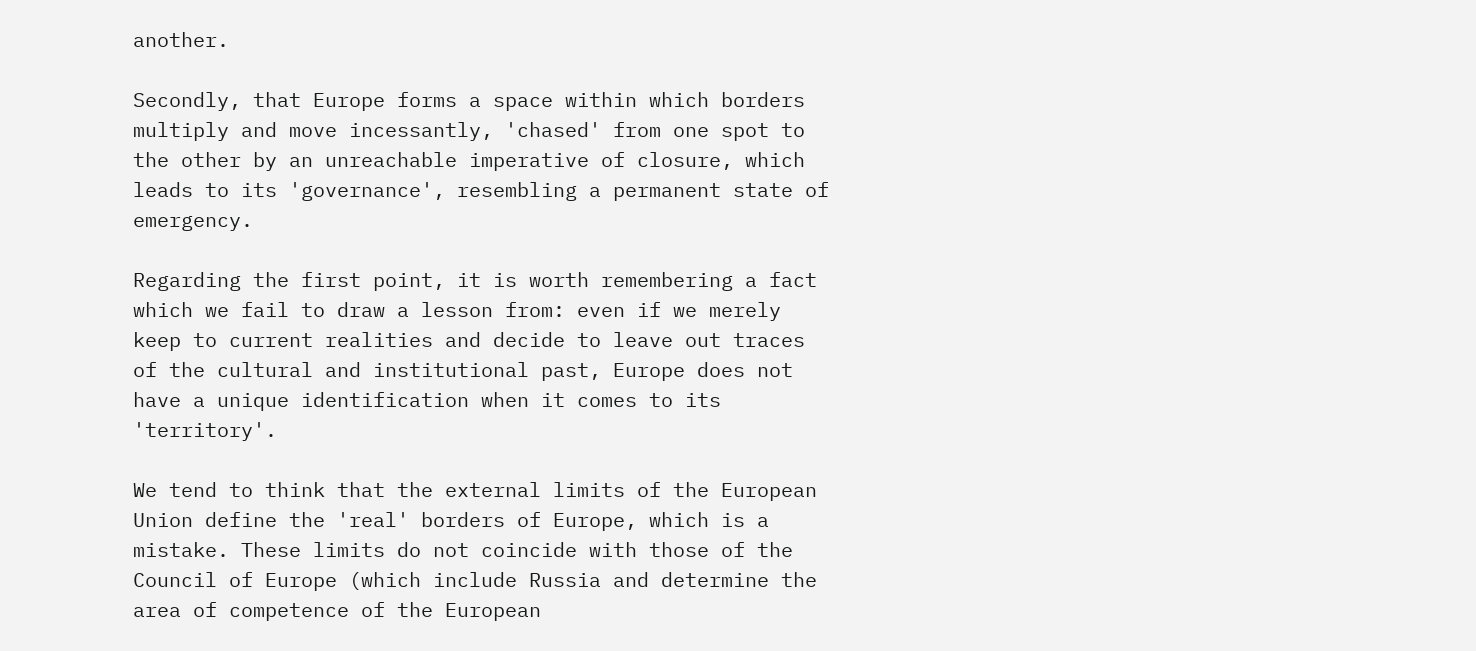another.

Secondly, that Europe forms a space within which borders multiply and move incessantly, 'chased' from one spot to the other by an unreachable imperative of closure, which leads to its 'governance', resembling a permanent state of emergency.

Regarding the first point, it is worth remembering a fact which we fail to draw a lesson from: even if we merely keep to current realities and decide to leave out traces of the cultural and institutional past, Europe does not have a unique identification when it comes to its 'territory'.

We tend to think that the external limits of the European Union define the 'real' borders of Europe, which is a mistake. These limits do not coincide with those of the Council of Europe (which include Russia and determine the area of competence of the European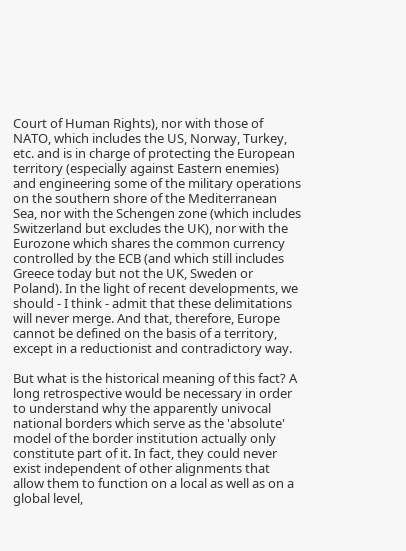Court of Human Rights), nor with those of NATO, which includes the US, Norway, Turkey, etc. and is in charge of protecting the European territory (especially against Eastern enemies) and engineering some of the military operations on the southern shore of the Mediterranean Sea, nor with the Schengen zone (which includes Switzerland but excludes the UK), nor with the Eurozone which shares the common currency controlled by the ECB (and which still includes Greece today but not the UK, Sweden or Poland). In the light of recent developments, we should - I think - admit that these delimitations will never merge. And that, therefore, Europe cannot be defined on the basis of a territory, except in a reductionist and contradictory way.

But what is the historical meaning of this fact? A long retrospective would be necessary in order to understand why the apparently univocal national borders which serve as the 'absolute' model of the border institution actually only constitute part of it. In fact, they could never exist independent of other alignments that allow them to function on a local as well as on a global level,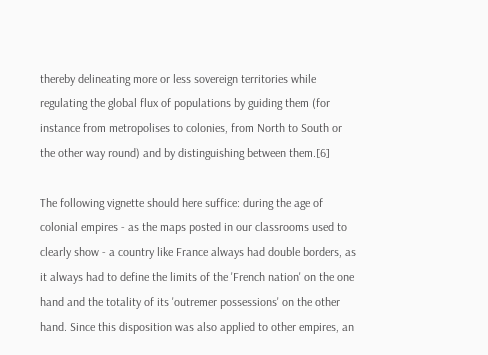thereby delineating more or less sovereign territories while regulating the global flux of populations by guiding them (for instance from metropolises to colonies, from North to South or the other way round) and by distinguishing between them.[6]

The following vignette should here suffice: during the age of colonial empires - as the maps posted in our classrooms used to clearly show - a country like France always had double borders, as it always had to define the limits of the 'French nation' on the one hand and the totality of its 'outremer possessions' on the other hand. Since this disposition was also applied to other empires, an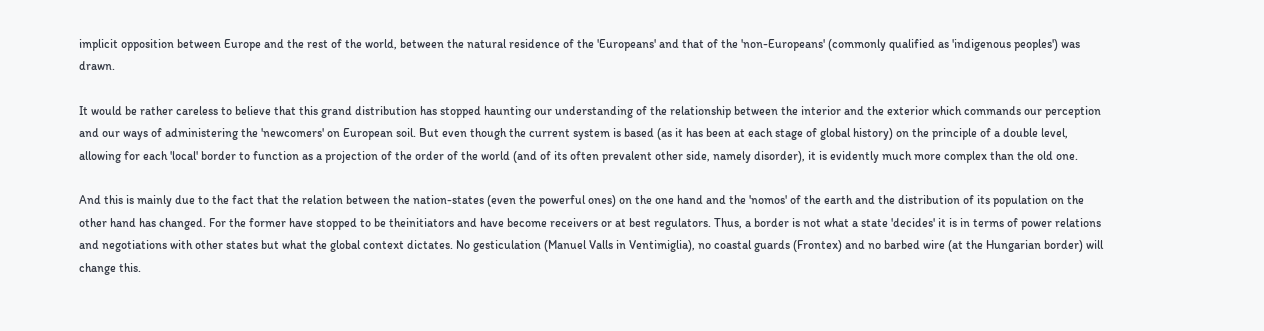implicit opposition between Europe and the rest of the world, between the natural residence of the 'Europeans' and that of the 'non-Europeans' (commonly qualified as 'indigenous peoples') was drawn.

It would be rather careless to believe that this grand distribution has stopped haunting our understanding of the relationship between the interior and the exterior which commands our perception and our ways of administering the 'newcomers' on European soil. But even though the current system is based (as it has been at each stage of global history) on the principle of a double level, allowing for each 'local' border to function as a projection of the order of the world (and of its often prevalent other side, namely disorder), it is evidently much more complex than the old one.

And this is mainly due to the fact that the relation between the nation-states (even the powerful ones) on the one hand and the 'nomos' of the earth and the distribution of its population on the other hand has changed. For the former have stopped to be theinitiators and have become receivers or at best regulators. Thus, a border is not what a state 'decides' it is in terms of power relations and negotiations with other states but what the global context dictates. No gesticulation (Manuel Valls in Ventimiglia), no coastal guards (Frontex) and no barbed wire (at the Hungarian border) will change this.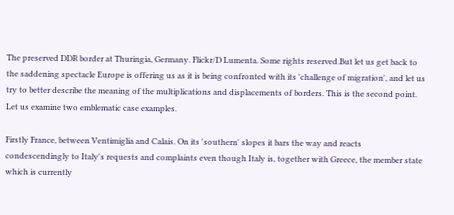The preserved DDR border at Thuringia, Germany. Flickr/D Lumenta. Some rights reserved.But let us get back to the saddening spectacle Europe is offering us as it is being confronted with its 'challenge of migration', and let us try to better describe the meaning of the multiplications and displacements of borders. This is the second point. Let us examine two emblematic case examples.

Firstly France, between Ventimiglia and Calais. On its 'southern' slopes it bars the way and reacts condescendingly to Italy's requests and complaints even though Italy is, together with Greece, the member state which is currently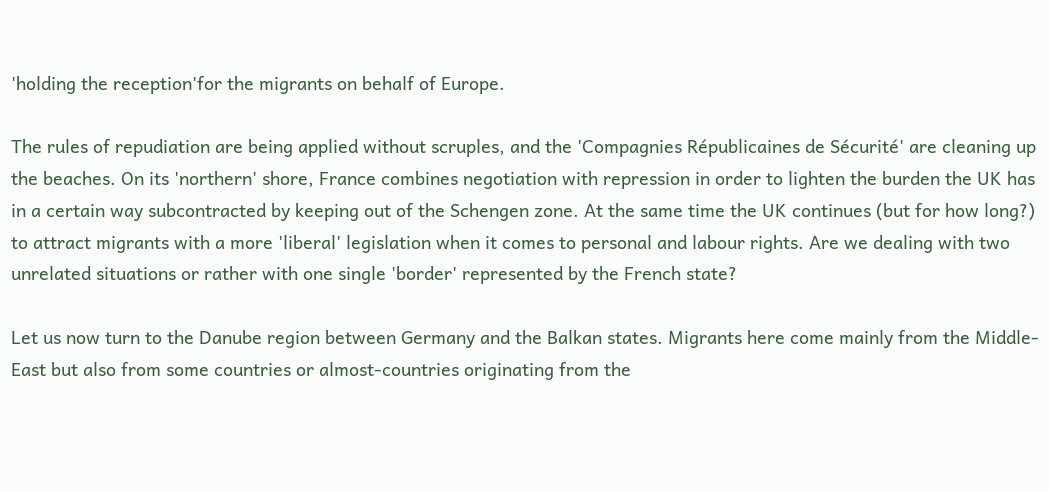'holding the reception'for the migrants on behalf of Europe.

The rules of repudiation are being applied without scruples, and the 'Compagnies Républicaines de Sécurité' are cleaning up the beaches. On its 'northern' shore, France combines negotiation with repression in order to lighten the burden the UK has in a certain way subcontracted by keeping out of the Schengen zone. At the same time the UK continues (but for how long?) to attract migrants with a more 'liberal' legislation when it comes to personal and labour rights. Are we dealing with two unrelated situations or rather with one single 'border' represented by the French state?

Let us now turn to the Danube region between Germany and the Balkan states. Migrants here come mainly from the Middle-East but also from some countries or almost-countries originating from the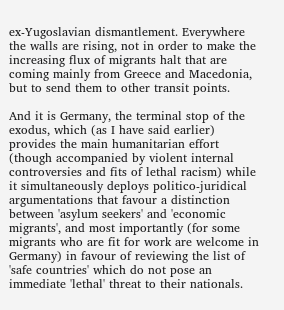ex-Yugoslavian dismantlement. Everywhere the walls are rising, not in order to make the increasing flux of migrants halt that are coming mainly from Greece and Macedonia, but to send them to other transit points.

And it is Germany, the terminal stop of the exodus, which (as I have said earlier) provides the main humanitarian effort (though accompanied by violent internal controversies and fits of lethal racism) while it simultaneously deploys politico-juridical argumentations that favour a distinction between 'asylum seekers' and 'economic migrants', and most importantly (for some migrants who are fit for work are welcome in Germany) in favour of reviewing the list of 'safe countries' which do not pose an immediate 'lethal' threat to their nationals.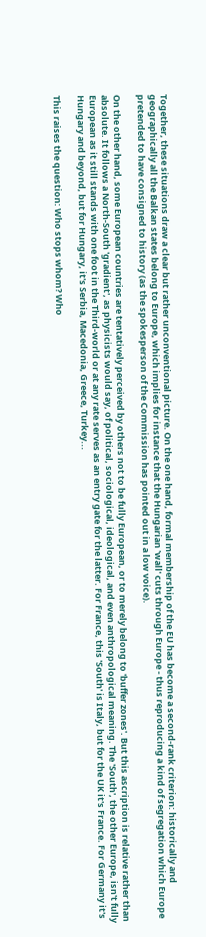Together, these situations draw a clear but rather unconventional picture. On the one hand, formal membership of the EU has become a second-rank criterion: historically and geographically all the Balkan states belong to Europe, which implies for instance that the Hungarian 'wall' cuts through Europe - thus reproducing a kind of segregation which Europe pretended to have consigned to history (as the spokesperson of the Commission has pointed out in a low voice).

On the other hand, some European countries are tentatively perceived by others not to be fully European, or to merely belong to 'buffer zones'. But this ascription is relative rather than absolute. It follows a North-South 'gradient', as physicists would say, of political, sociological, ideological, and even anthropological meaning. The 'South', the other Europe, isn't fully European as it still stands with one foot in the Third-world or at any rate serves as an entry gate for the latter. For France, this 'South' is Italy, but for the UK it's France. For Germany it's Hungary and beyond, but for Hungary, it's Serbia, Macedonia, Greece, Turkey...

This raises the question: Who stops whom? Who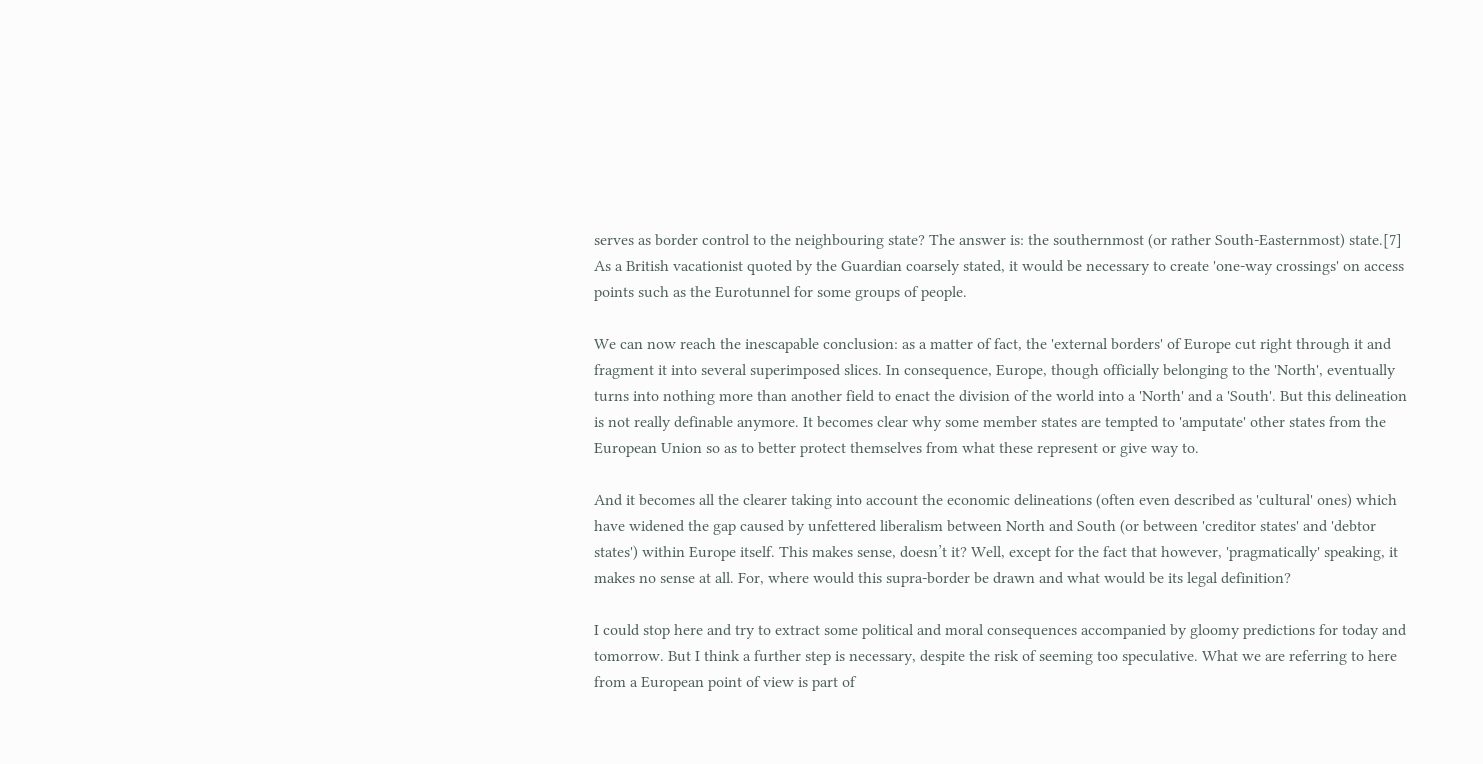serves as border control to the neighbouring state? The answer is: the southernmost (or rather South-Easternmost) state.[7] As a British vacationist quoted by the Guardian coarsely stated, it would be necessary to create 'one-way crossings' on access points such as the Eurotunnel for some groups of people.

We can now reach the inescapable conclusion: as a matter of fact, the 'external borders' of Europe cut right through it and fragment it into several superimposed slices. In consequence, Europe, though officially belonging to the 'North', eventually turns into nothing more than another field to enact the division of the world into a 'North' and a 'South'. But this delineation is not really definable anymore. It becomes clear why some member states are tempted to 'amputate' other states from the European Union so as to better protect themselves from what these represent or give way to.

And it becomes all the clearer taking into account the economic delineations (often even described as 'cultural' ones) which have widened the gap caused by unfettered liberalism between North and South (or between 'creditor states' and 'debtor states') within Europe itself. This makes sense, doesn’t it? Well, except for the fact that however, 'pragmatically' speaking, it makes no sense at all. For, where would this supra-border be drawn and what would be its legal definition?

I could stop here and try to extract some political and moral consequences accompanied by gloomy predictions for today and tomorrow. But I think a further step is necessary, despite the risk of seeming too speculative. What we are referring to here from a European point of view is part of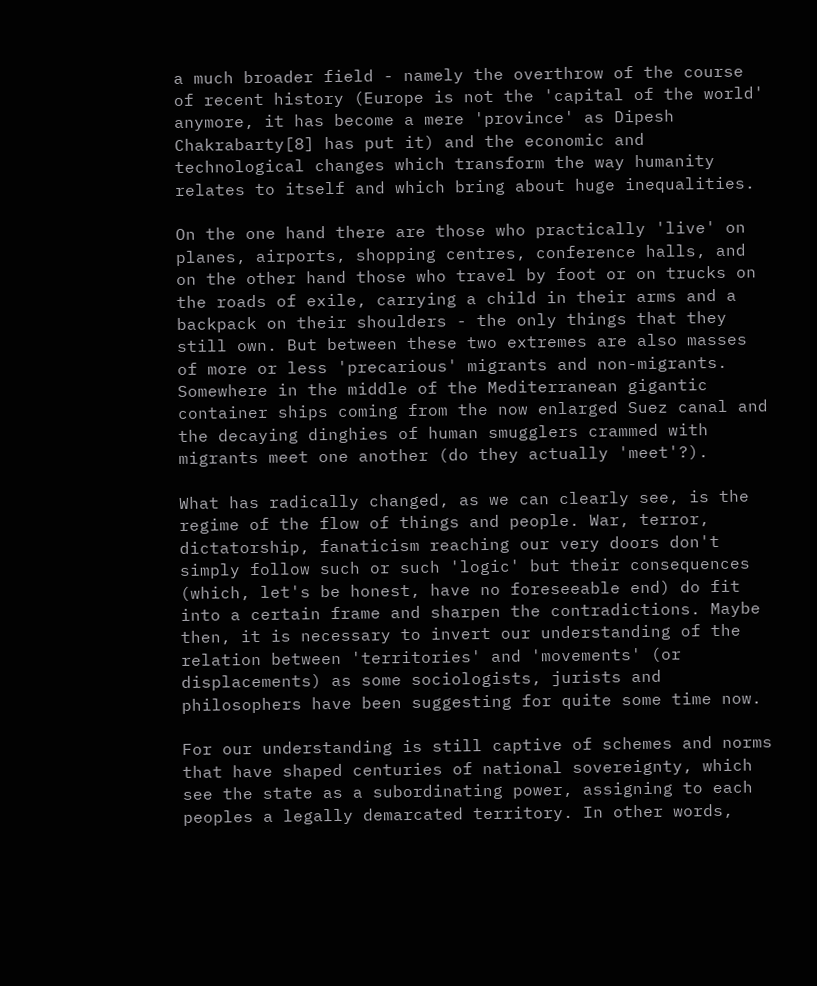a much broader field - namely the overthrow of the course of recent history (Europe is not the 'capital of the world' anymore, it has become a mere 'province' as Dipesh Chakrabarty[8] has put it) and the economic and technological changes which transform the way humanity relates to itself and which bring about huge inequalities.

On the one hand there are those who practically 'live' on planes, airports, shopping centres, conference halls, and on the other hand those who travel by foot or on trucks on the roads of exile, carrying a child in their arms and a backpack on their shoulders - the only things that they still own. But between these two extremes are also masses of more or less 'precarious' migrants and non-migrants. Somewhere in the middle of the Mediterranean gigantic container ships coming from the now enlarged Suez canal and the decaying dinghies of human smugglers crammed with migrants meet one another (do they actually 'meet'?).

What has radically changed, as we can clearly see, is the regime of the flow of things and people. War, terror, dictatorship, fanaticism reaching our very doors don't simply follow such or such 'logic' but their consequences (which, let's be honest, have no foreseeable end) do fit into a certain frame and sharpen the contradictions. Maybe then, it is necessary to invert our understanding of the relation between 'territories' and 'movements' (or displacements) as some sociologists, jurists and philosophers have been suggesting for quite some time now.

For our understanding is still captive of schemes and norms that have shaped centuries of national sovereignty, which see the state as a subordinating power, assigning to each peoples a legally demarcated territory. In other words,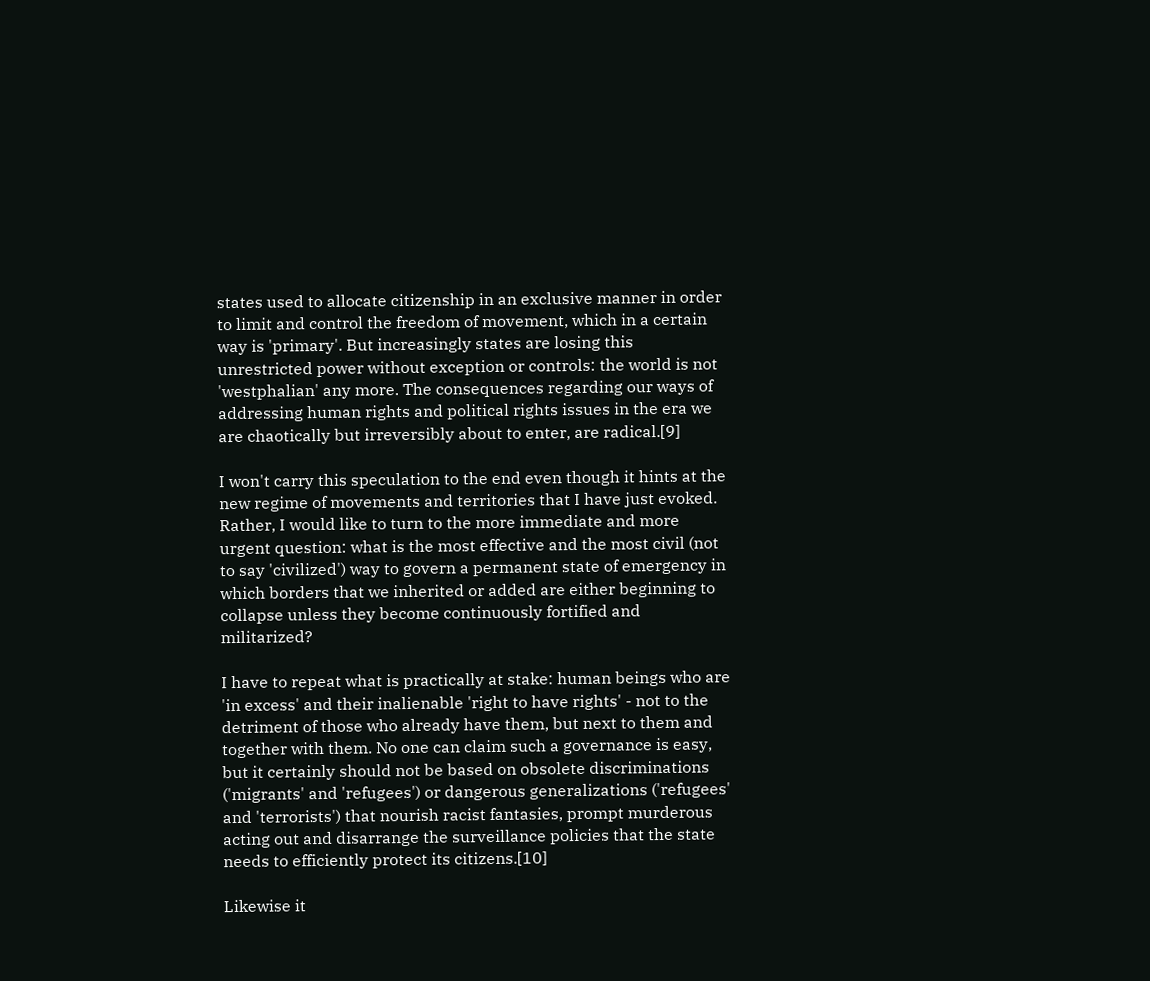states used to allocate citizenship in an exclusive manner in order to limit and control the freedom of movement, which in a certain way is 'primary'. But increasingly states are losing this unrestricted power without exception or controls: the world is not 'westphalian' any more. The consequences regarding our ways of addressing human rights and political rights issues in the era we are chaotically but irreversibly about to enter, are radical.[9]

I won't carry this speculation to the end even though it hints at the new regime of movements and territories that I have just evoked. Rather, I would like to turn to the more immediate and more urgent question: what is the most effective and the most civil (not to say 'civilized') way to govern a permanent state of emergency in which borders that we inherited or added are either beginning to collapse unless they become continuously fortified and militarized?

I have to repeat what is practically at stake: human beings who are 'in excess' and their inalienable 'right to have rights' - not to the detriment of those who already have them, but next to them and together with them. No one can claim such a governance is easy, but it certainly should not be based on obsolete discriminations ('migrants' and 'refugees') or dangerous generalizations ('refugees' and 'terrorists') that nourish racist fantasies, prompt murderous acting out and disarrange the surveillance policies that the state needs to efficiently protect its citizens.[10]

Likewise it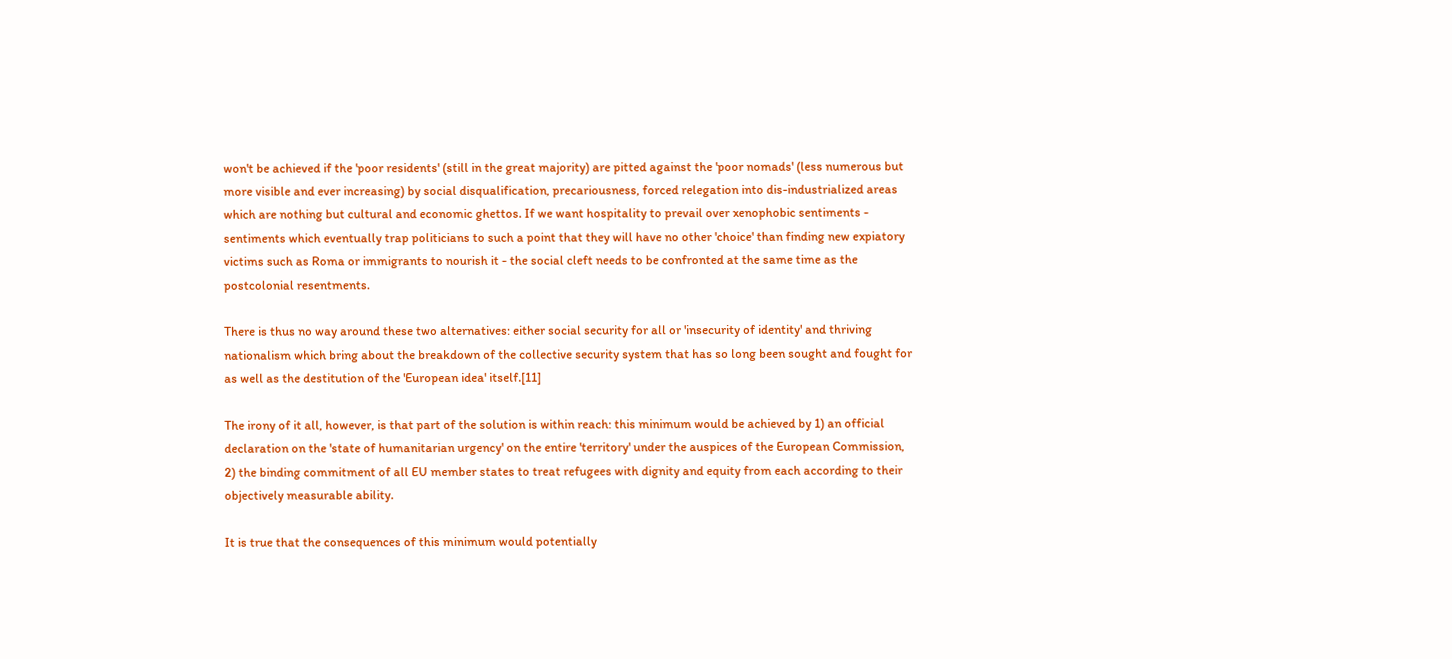won't be achieved if the 'poor residents' (still in the great majority) are pitted against the 'poor nomads' (less numerous but more visible and ever increasing) by social disqualification, precariousness, forced relegation into dis-industrialized areas which are nothing but cultural and economic ghettos. If we want hospitality to prevail over xenophobic sentiments - sentiments which eventually trap politicians to such a point that they will have no other 'choice' than finding new expiatory victims such as Roma or immigrants to nourish it - the social cleft needs to be confronted at the same time as the postcolonial resentments.

There is thus no way around these two alternatives: either social security for all or 'insecurity of identity' and thriving nationalism which bring about the breakdown of the collective security system that has so long been sought and fought for as well as the destitution of the 'European idea' itself.[11]

The irony of it all, however, is that part of the solution is within reach: this minimum would be achieved by 1) an official declaration on the 'state of humanitarian urgency' on the entire 'territory' under the auspices of the European Commission, 2) the binding commitment of all EU member states to treat refugees with dignity and equity from each according to their objectively measurable ability.

It is true that the consequences of this minimum would potentially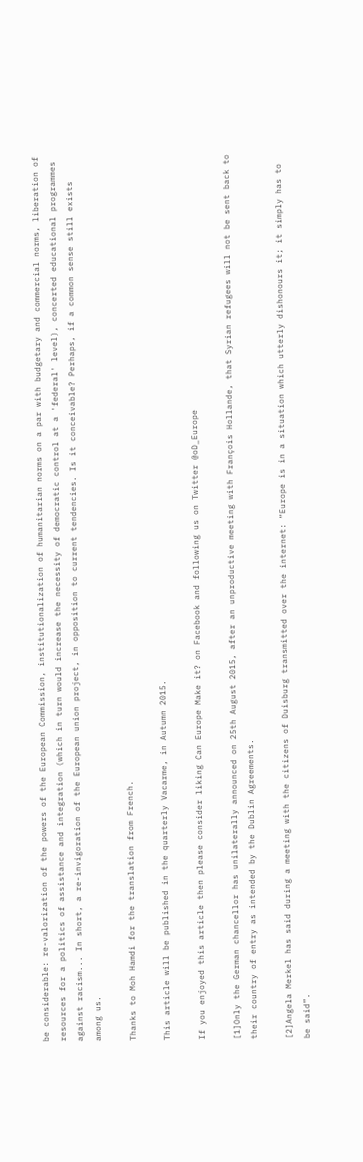be considerable: re-valorization of the powers of the European Commission, institutionalization of humanitarian norms on a par with budgetary and commercial norms, liberation of resources for a politics of assistance and integration (which in turn would increase the necessity of democratic control at a 'federal' level), concerted educational programmes against racism... In short, a re-invigoration of the European union project, in opposition to current tendencies. Is it conceivable? Perhaps, if a common sense still exists among us.

Thanks to Moh Hamdi for the translation from French.

This article will be published in the quarterly Vacarme, in Autumn 2015.

If you enjoyed this article then please consider liking Can Europe Make it? on Facebook and following us on Twitter @oD_Europe

[1]Only the German chancellor has unilaterally announced on 25th August 2015, after an unproductive meeting with François Hollande, that Syrian refugees will not be sent back to their country of entry as intended by the Dublin Agreements.

[2]Angela Merkel has said during a meeting with the citizens of Duisburg transmitted over the internet: “Europe is in a situation which utterly dishonours it; it simply has to be said”.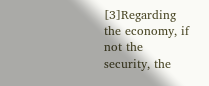[3]Regarding the economy, if not the security, the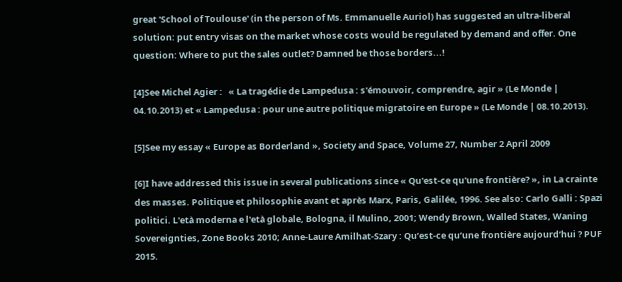great 'School of Toulouse' (in the person of Ms. Emmanuelle Auriol) has suggested an ultra-liberal solution: put entry visas on the market whose costs would be regulated by demand and offer. One question: Where to put the sales outlet? Damned be those borders...!

[4]See Michel Agier :   « La tragédie de Lampedusa : s'émouvoir, comprendre, agir » (Le Monde | 04.10.2013) et « Lampedusa : pour une autre politique migratoire en Europe » (Le Monde | 08.10.2013).

[5]See my essay « Europe as Borderland », Society and Space, Volume 27, Number 2 April 2009

[6]I have addressed this issue in several publications since « Qu'est-ce qu'une frontière? », in La crainte des masses. Politique et philosophie avant et après Marx, Paris, Galilée, 1996. See also: Carlo Galli : Spazi politici. L'età moderna e l'età globale, Bologna, il Mulino, 2001; Wendy Brown, Walled States, Waning Sovereignties, Zone Books 2010; Anne-Laure Amilhat-Szary : Qu’est-ce qu’une frontière aujourd’hui ? PUF 2015.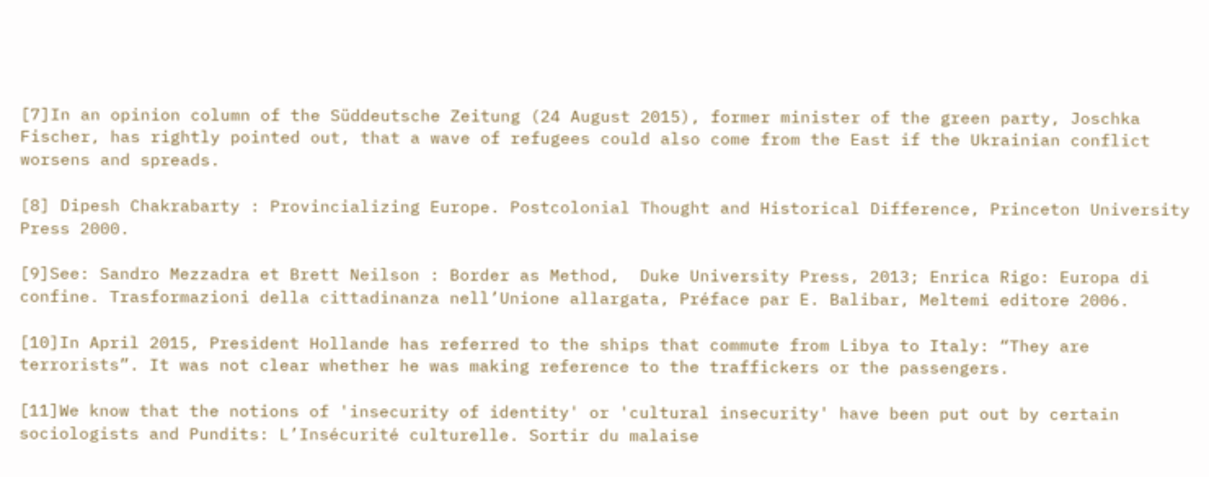[7]In an opinion column of the Süddeutsche Zeitung (24 August 2015), former minister of the green party, Joschka Fischer, has rightly pointed out, that a wave of refugees could also come from the East if the Ukrainian conflict worsens and spreads.

[8] Dipesh Chakrabarty : Provincializing Europe. Postcolonial Thought and Historical Difference, Princeton University Press 2000.

[9]See: Sandro Mezzadra et Brett Neilson : Border as Method,  Duke University Press, 2013; Enrica Rigo: Europa di confine. Trasformazioni della cittadinanza nell’Unione allargata, Préface par E. Balibar, Meltemi editore 2006.

[10]In April 2015, President Hollande has referred to the ships that commute from Libya to Italy: “They are terrorists”. It was not clear whether he was making reference to the traffickers or the passengers.

[11]We know that the notions of 'insecurity of identity' or 'cultural insecurity' have been put out by certain sociologists and Pundits: L’Insécurité culturelle. Sortir du malaise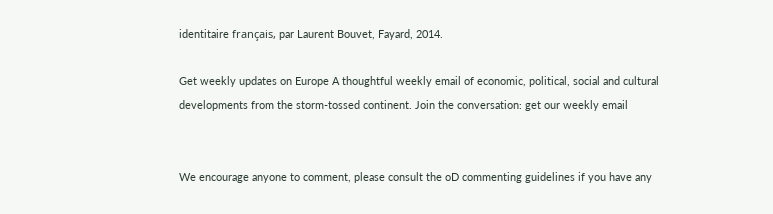identitaire français, par Laurent Bouvet, Fayard, 2014.

Get weekly updates on Europe A thoughtful weekly email of economic, political, social and cultural developments from the storm-tossed continent. Join the conversation: get our weekly email


We encourage anyone to comment, please consult the oD commenting guidelines if you have any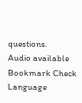questions.
Audio available Bookmark Check Language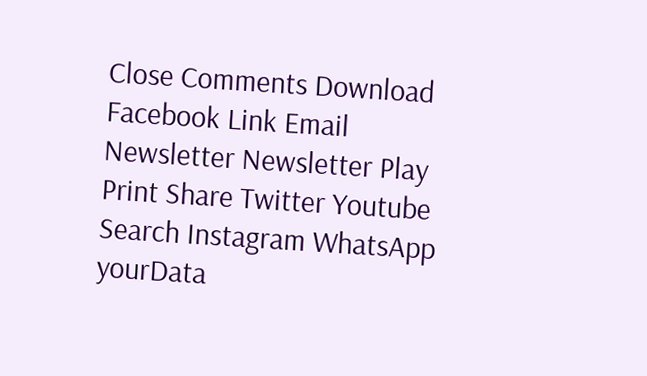Close Comments Download Facebook Link Email Newsletter Newsletter Play Print Share Twitter Youtube Search Instagram WhatsApp yourData